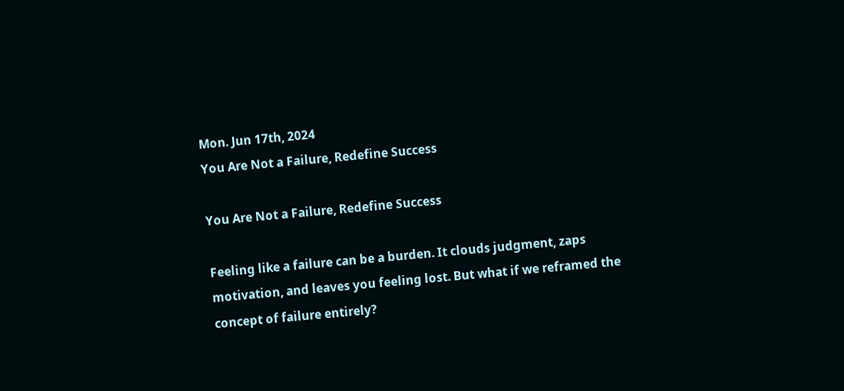Mon. Jun 17th, 2024
You Are Not a Failure, Redefine Success

You Are Not a Failure, Redefine Success

Feeling like a failure can be a burden. It clouds judgment, zaps motivation, and leaves you feeling lost. But what if we reframed the concept of failure entirely?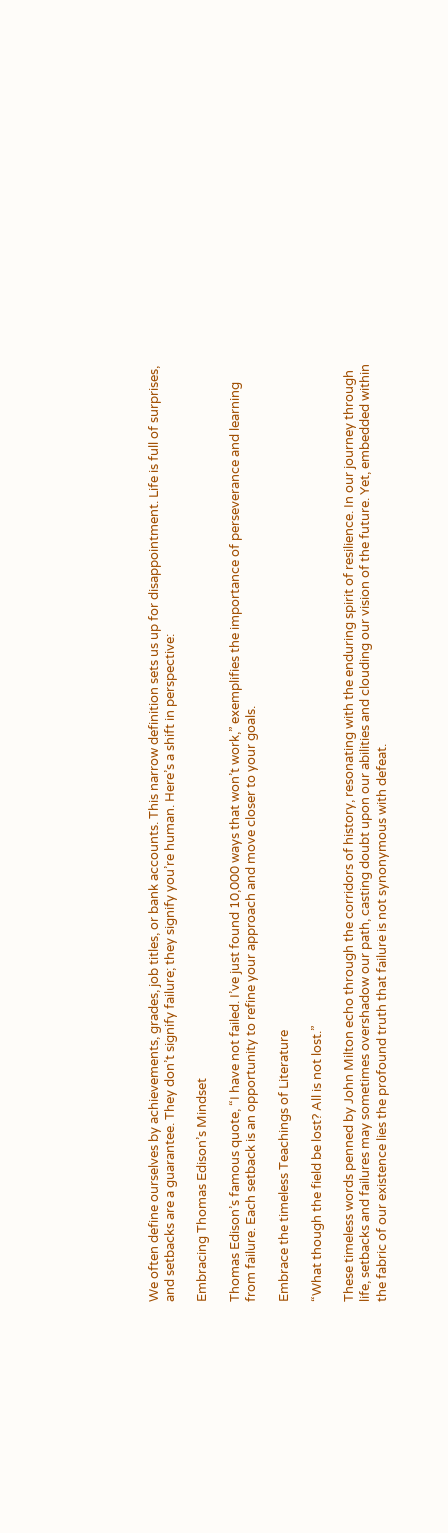We often define ourselves by achievements, grades, job titles, or bank accounts. This narrow definition sets us up for disappointment. Life is full of surprises, and setbacks are a guarantee. They don’t signify failure; they signify you’re human. Here’s a shift in perspective:

Embracing Thomas Edison’s Mindset

Thomas Edison’s famous quote, “I have not failed. I’ve just found 10,000 ways that won’t work,” exemplifies the importance of perseverance and learning from failure. Each setback is an opportunity to refine your approach and move closer to your goals.

Embrace the timeless Teachings of Literature

“What though the field be lost? All is not lost.”

These timeless words penned by John Milton echo through the corridors of history, resonating with the enduring spirit of resilience. In our journey through life, setbacks and failures may sometimes overshadow our path, casting doubt upon our abilities and clouding our vision of the future. Yet, embedded within the fabric of our existence lies the profound truth that failure is not synonymous with defeat.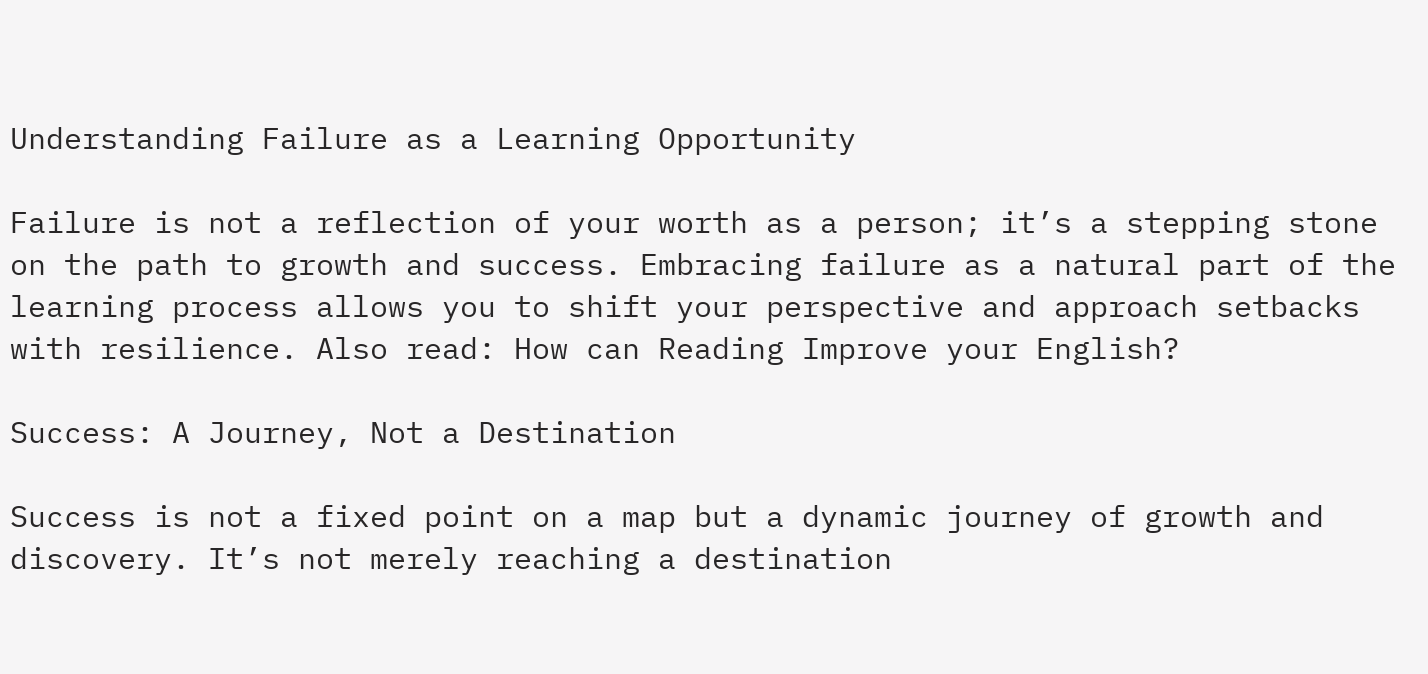Understanding Failure as a Learning Opportunity

Failure is not a reflection of your worth as a person; it’s a stepping stone on the path to growth and success. Embracing failure as a natural part of the learning process allows you to shift your perspective and approach setbacks with resilience. Also read: How can Reading Improve your English?

Success: A Journey, Not a Destination

Success is not a fixed point on a map but a dynamic journey of growth and discovery. It’s not merely reaching a destination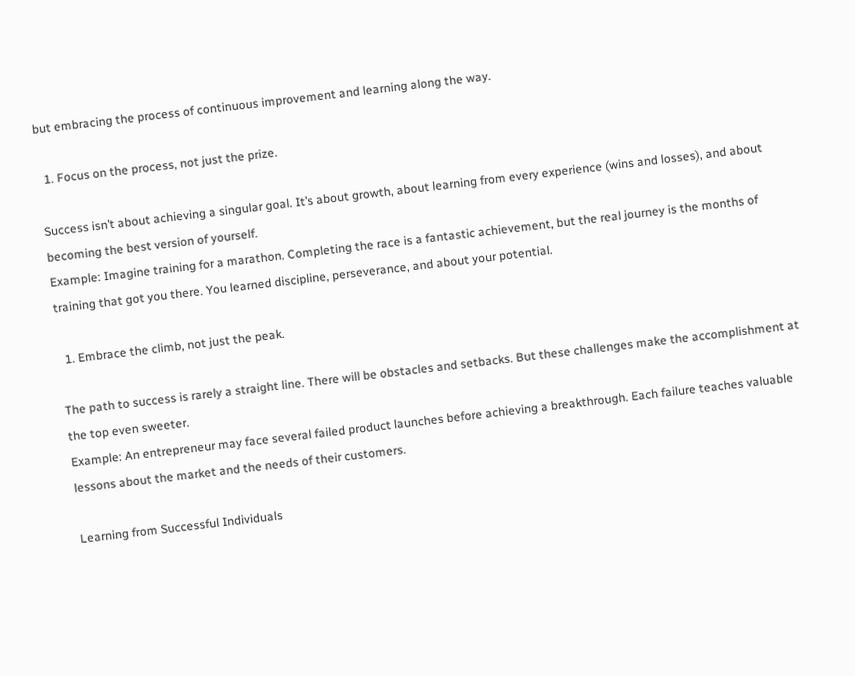but embracing the process of continuous improvement and learning along the way.

  1. Focus on the process, not just the prize.

Success isn’t about achieving a singular goal. It’s about growth, about learning from every experience (wins and losses), and about becoming the best version of yourself.
Example: Imagine training for a marathon. Completing the race is a fantastic achievement, but the real journey is the months of training that got you there. You learned discipline, perseverance, and about your potential.

  1. Embrace the climb, not just the peak.

The path to success is rarely a straight line. There will be obstacles and setbacks. But these challenges make the accomplishment at the top even sweeter.
Example: An entrepreneur may face several failed product launches before achieving a breakthrough. Each failure teaches valuable lessons about the market and the needs of their customers.

Learning from Successful Individuals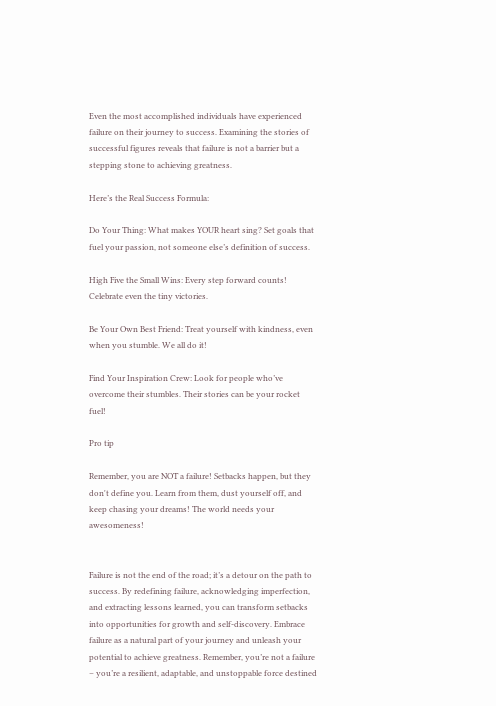Even the most accomplished individuals have experienced failure on their journey to success. Examining the stories of successful figures reveals that failure is not a barrier but a stepping stone to achieving greatness.

Here’s the Real Success Formula:

Do Your Thing: What makes YOUR heart sing? Set goals that fuel your passion, not someone else’s definition of success.

High Five the Small Wins: Every step forward counts! Celebrate even the tiny victories.

Be Your Own Best Friend: Treat yourself with kindness, even when you stumble. We all do it!

Find Your Inspiration Crew: Look for people who’ve overcome their stumbles. Their stories can be your rocket fuel!

Pro tip

Remember, you are NOT a failure! Setbacks happen, but they don't define you. Learn from them, dust yourself off, and keep chasing your dreams! The world needs your awesomeness!


Failure is not the end of the road; it’s a detour on the path to success. By redefining failure, acknowledging imperfection, and extracting lessons learned, you can transform setbacks into opportunities for growth and self-discovery. Embrace failure as a natural part of your journey and unleash your potential to achieve greatness. Remember, you’re not a failure – you’re a resilient, adaptable, and unstoppable force destined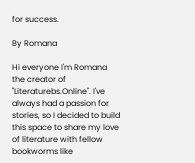for success.

By Romana

Hi everyone I'm Romana the creator of "Literaturebs.Online". I've always had a passion for stories, so I decided to build this space to share my love of literature with fellow bookworms like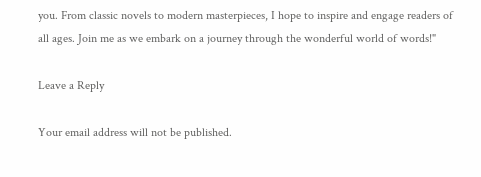you. From classic novels to modern masterpieces, I hope to inspire and engage readers of all ages. Join me as we embark on a journey through the wonderful world of words!"

Leave a Reply

Your email address will not be published.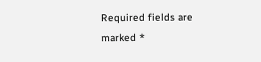Required fields are marked *